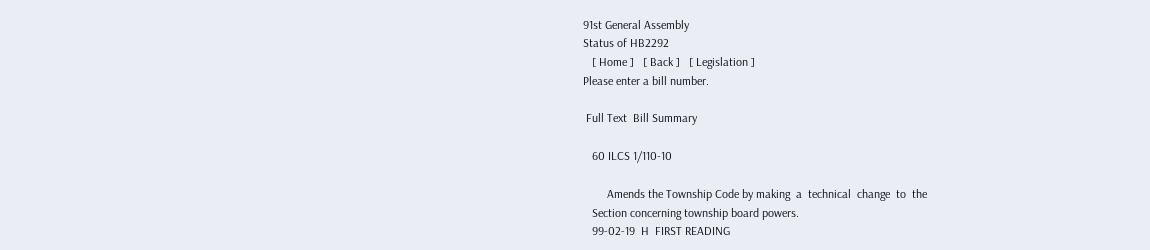91st General Assembly
Status of HB2292
   [ Home ]   [ Back ]   [ Legislation ]
Please enter a bill number.

 Full Text  Bill Summary

   60 ILCS 1/110-10

        Amends the Township Code by making  a  technical  change  to  the
   Section concerning township board powers.
   99-02-19  H  FIRST READING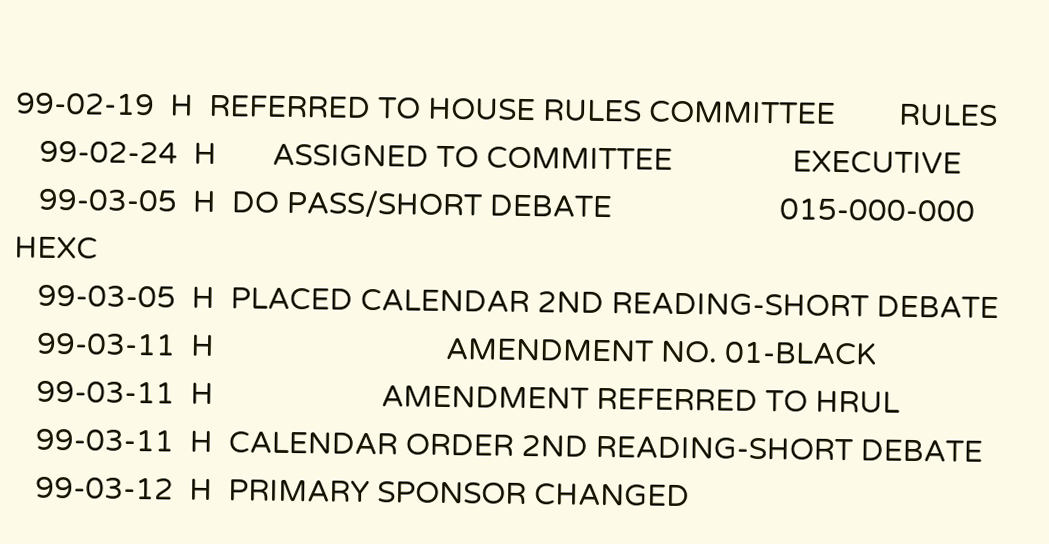99-02-19  H  REFERRED TO HOUSE RULES COMMITTEE        RULES
   99-02-24  H       ASSIGNED TO COMMITTEE               EXECUTIVE
   99-03-05  H  DO PASS/SHORT DEBATE                     015-000-000   HEXC
   99-03-05  H  PLACED CALENDAR 2ND READING-SHORT DEBATE
   99-03-11  H                             AMENDMENT NO. 01-BLACK
   99-03-11  H                     AMENDMENT REFERRED TO HRUL
   99-03-11  H  CALENDAR ORDER 2ND READING-SHORT DEBATE
   99-03-12  H  PRIMARY SPONSOR CHANGED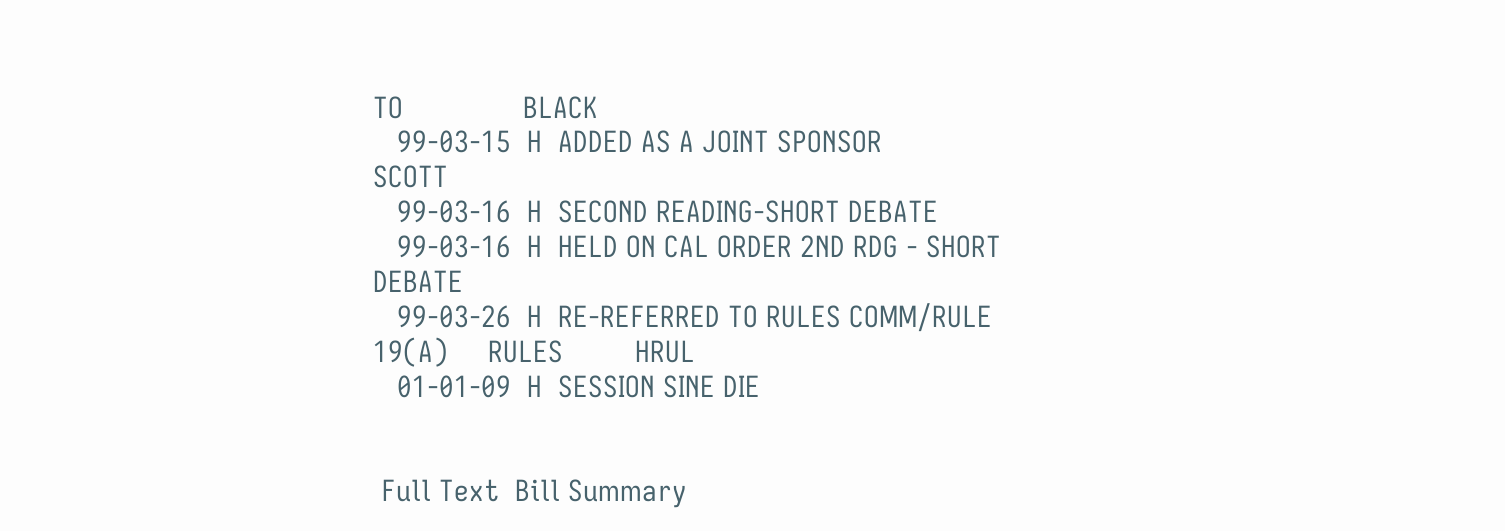TO               BLACK
   99-03-15  H  ADDED AS A JOINT SPONSOR                 SCOTT
   99-03-16  H  SECOND READING-SHORT DEBATE
   99-03-16  H  HELD ON CAL ORDER 2ND RDG - SHORT DEBATE
   99-03-26  H  RE-REFERRED TO RULES COMM/RULE 19(A)     RULES         HRUL
   01-01-09  H  SESSION SINE DIE


 Full Text  Bill Summary